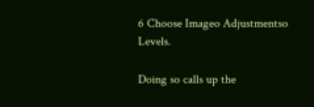6 Choose Imageo Adjustmentso Levels.

Doing so calls up the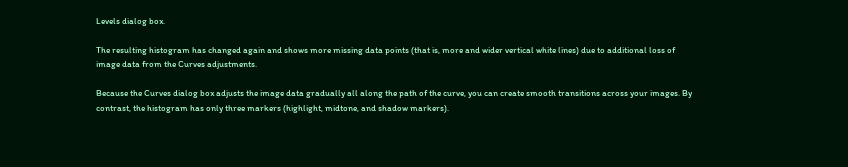Levels dialog box.

The resulting histogram has changed again and shows more missing data points (that is, more and wider vertical white lines) due to additional loss of image data from the Curves adjustments.

Because the Curves dialog box adjusts the image data gradually all along the path of the curve, you can create smooth transitions across your images. By contrast, the histogram has only three markers (highlight, midtone, and shadow markers).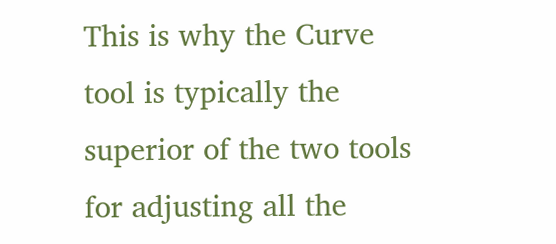This is why the Curve tool is typically the superior of the two tools for adjusting all the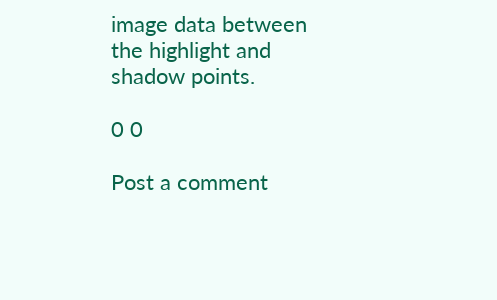image data between the highlight and shadow points.

0 0

Post a comment